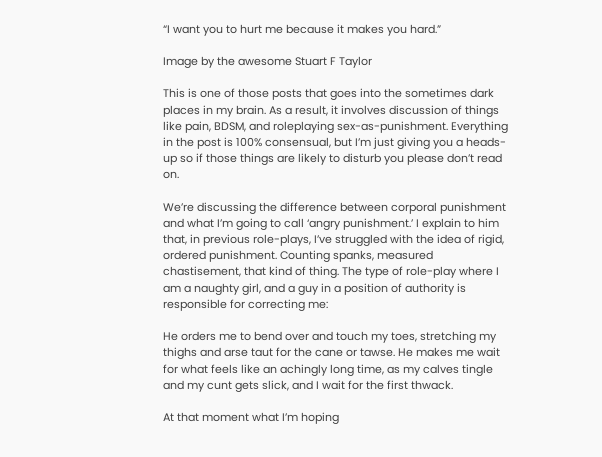“I want you to hurt me because it makes you hard.”

Image by the awesome Stuart F Taylor

This is one of those posts that goes into the sometimes dark places in my brain. As a result, it involves discussion of things like pain, BDSM, and roleplaying sex-as-punishment. Everything in the post is 100% consensual, but I’m just giving you a heads-up so if those things are likely to disturb you please don’t read on.

We’re discussing the difference between corporal punishment and what I’m going to call ‘angry punishment.’ I explain to him that, in previous role-plays, I’ve struggled with the idea of rigid, ordered punishment. Counting spanks, measured chastisement, that kind of thing. The type of role-play where I am a naughty girl, and a guy in a position of authority is responsible for correcting me:

He orders me to bend over and touch my toes, stretching my thighs and arse taut for the cane or tawse. He makes me wait for what feels like an achingly long time, as my calves tingle and my cunt gets slick, and I wait for the first thwack.

At that moment what I’m hoping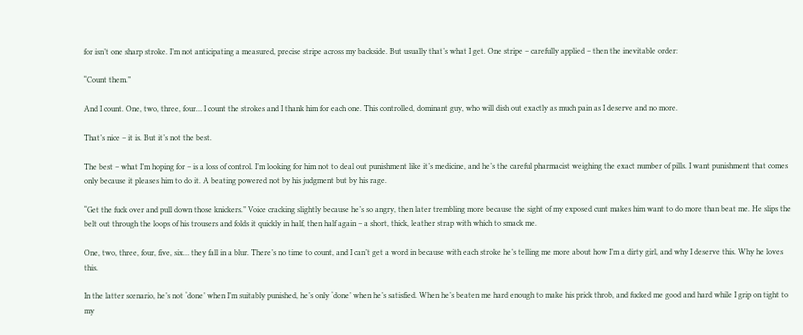for isn’t one sharp stroke. I’m not anticipating a measured, precise stripe across my backside. But usually that’s what I get. One stripe – carefully applied – then the inevitable order:

“Count them.”

And I count. One, two, three, four… I count the strokes and I thank him for each one. This controlled, dominant guy, who will dish out exactly as much pain as I deserve and no more.

That’s nice – it is. But it’s not the best.

The best – what I’m hoping for – is a loss of control. I’m looking for him not to deal out punishment like it’s medicine, and he’s the careful pharmacist weighing the exact number of pills. I want punishment that comes only because it pleases him to do it. A beating powered not by his judgment but by his rage.

“Get the fuck over and pull down those knickers.” Voice cracking slightly because he’s so angry, then later trembling more because the sight of my exposed cunt makes him want to do more than beat me. He slips the belt out through the loops of his trousers and folds it quickly in half, then half again – a short, thick, leather strap with which to smack me.

One, two, three, four, five, six… they fall in a blur. There’s no time to count, and I can’t get a word in because with each stroke he’s telling me more about how I’m a dirty girl, and why I deserve this. Why he loves this.

In the latter scenario, he’s not ‘done’ when I’m suitably punished, he’s only ‘done’ when he’s satisfied. When he’s beaten me hard enough to make his prick throb, and fucked me good and hard while I grip on tight to my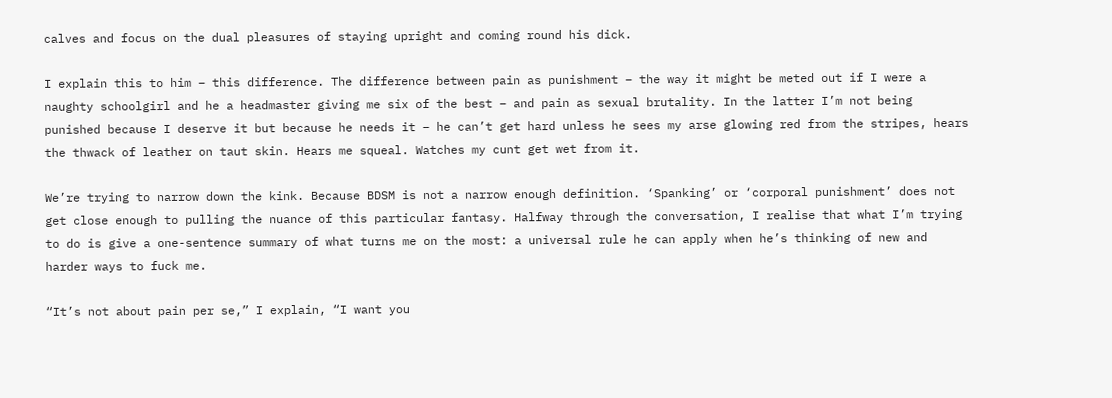calves and focus on the dual pleasures of staying upright and coming round his dick.

I explain this to him – this difference. The difference between pain as punishment – the way it might be meted out if I were a naughty schoolgirl and he a headmaster giving me six of the best – and pain as sexual brutality. In the latter I’m not being punished because I deserve it but because he needs it – he can’t get hard unless he sees my arse glowing red from the stripes, hears the thwack of leather on taut skin. Hears me squeal. Watches my cunt get wet from it.

We’re trying to narrow down the kink. Because BDSM is not a narrow enough definition. ‘Spanking’ or ‘corporal punishment’ does not get close enough to pulling the nuance of this particular fantasy. Halfway through the conversation, I realise that what I’m trying to do is give a one-sentence summary of what turns me on the most: a universal rule he can apply when he’s thinking of new and harder ways to fuck me.

“It’s not about pain per se,” I explain, “I want you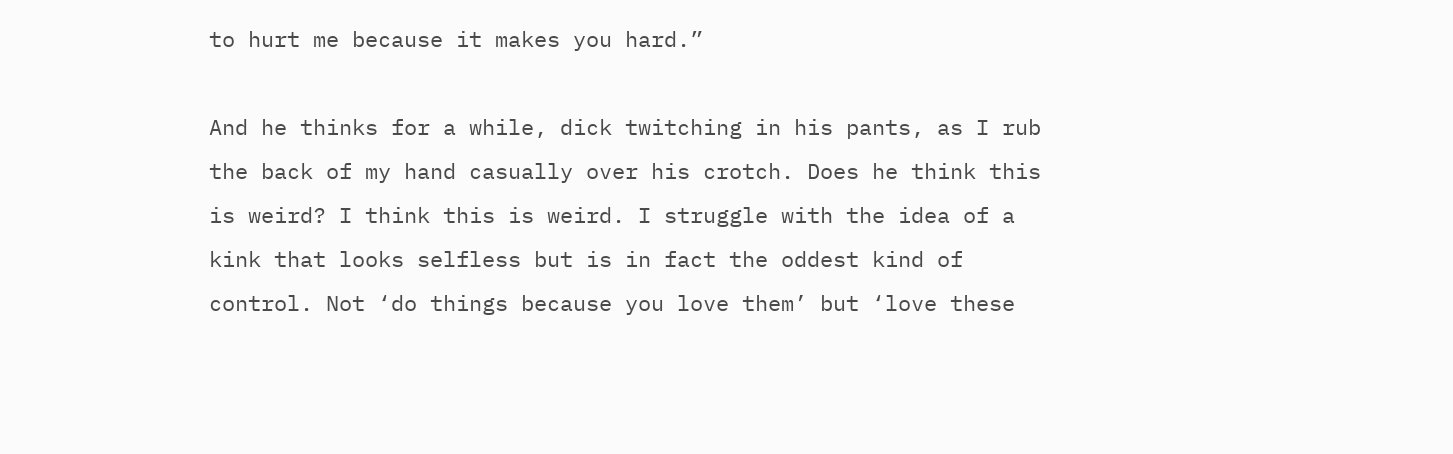to hurt me because it makes you hard.”

And he thinks for a while, dick twitching in his pants, as I rub the back of my hand casually over his crotch. Does he think this is weird? I think this is weird. I struggle with the idea of a kink that looks selfless but is in fact the oddest kind of control. Not ‘do things because you love them’ but ‘love these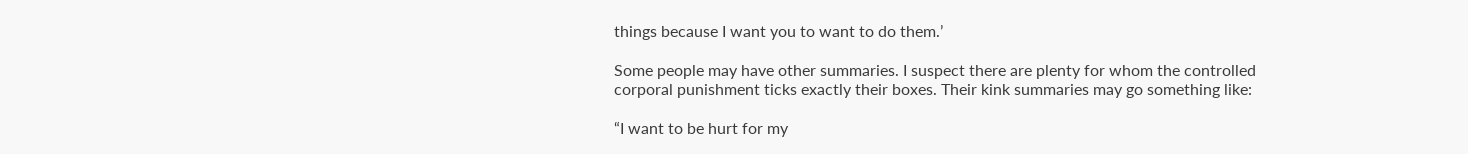things because I want you to want to do them.’

Some people may have other summaries. I suspect there are plenty for whom the controlled corporal punishment ticks exactly their boxes. Their kink summaries may go something like:

“I want to be hurt for my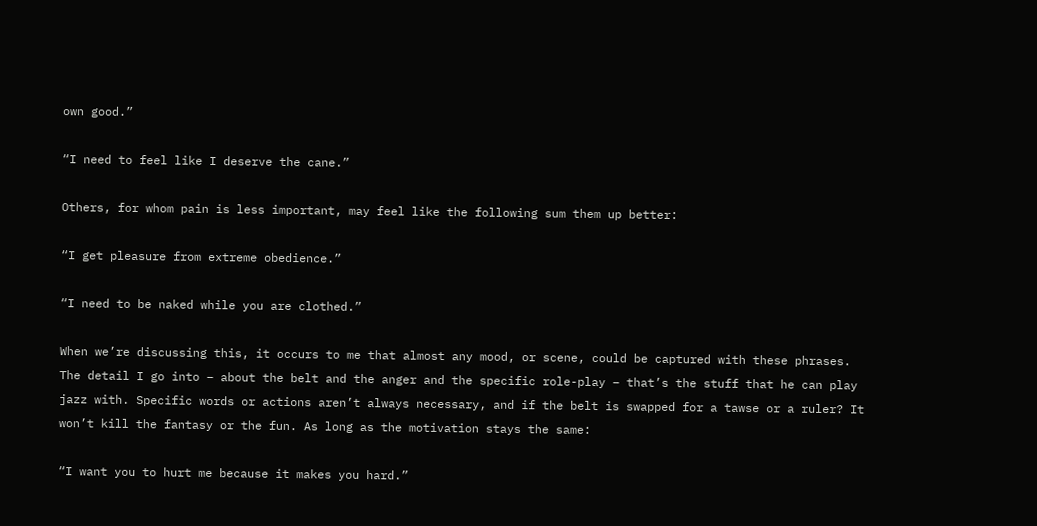own good.”

“I need to feel like I deserve the cane.”

Others, for whom pain is less important, may feel like the following sum them up better:

“I get pleasure from extreme obedience.”

“I need to be naked while you are clothed.”

When we’re discussing this, it occurs to me that almost any mood, or scene, could be captured with these phrases. The detail I go into – about the belt and the anger and the specific role-play – that’s the stuff that he can play jazz with. Specific words or actions aren’t always necessary, and if the belt is swapped for a tawse or a ruler? It won’t kill the fantasy or the fun. As long as the motivation stays the same:

“I want you to hurt me because it makes you hard.”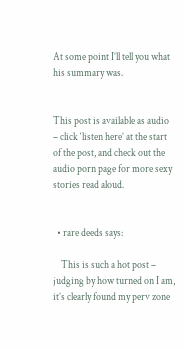At some point I’ll tell you what his summary was.


This post is available as audio – click ‘listen here’ at the start of the post, and check out the audio porn page for more sexy stories read aloud.


  • rare deeds says:

    This is such a hot post – judging by how turned on I am, it’s clearly found my perv zone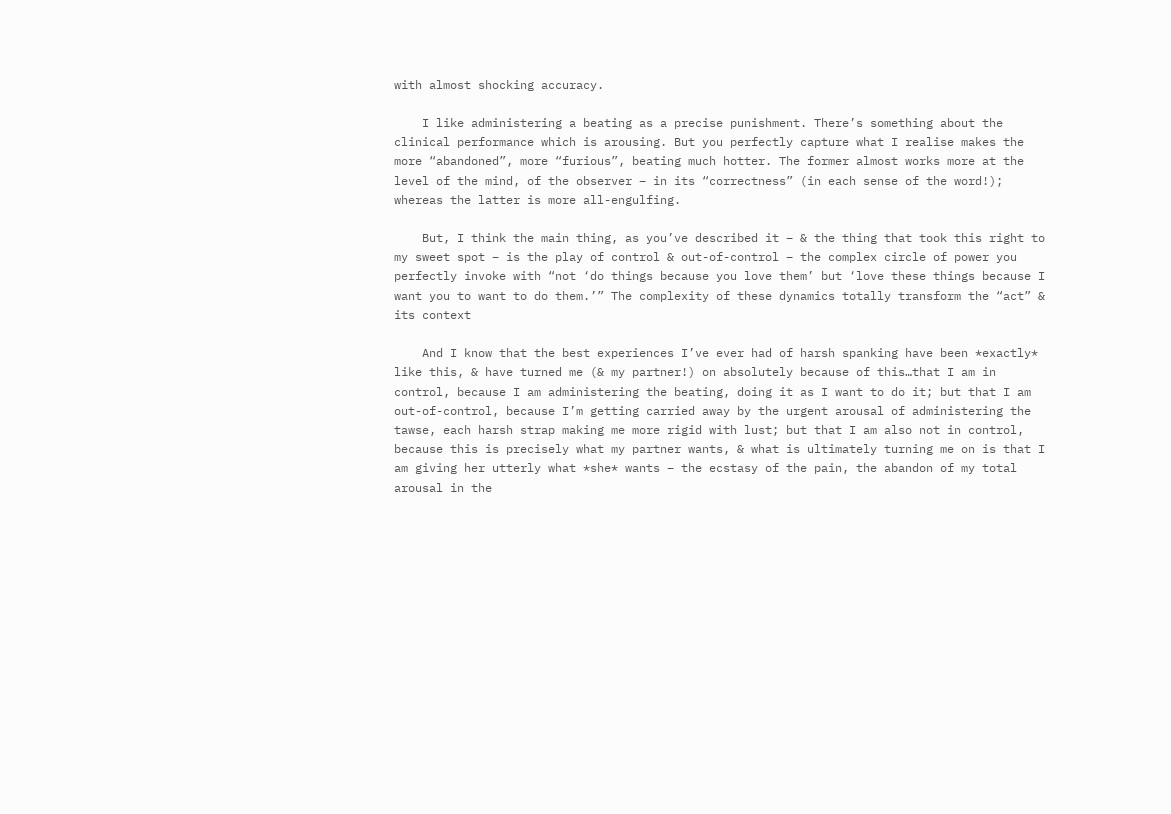with almost shocking accuracy.

    I like administering a beating as a precise punishment. There’s something about the clinical performance which is arousing. But you perfectly capture what I realise makes the more “abandoned”, more “furious”, beating much hotter. The former almost works more at the level of the mind, of the observer – in its “correctness” (in each sense of the word!); whereas the latter is more all-engulfing.

    But, I think the main thing, as you’ve described it – & the thing that took this right to my sweet spot – is the play of control & out-of-control – the complex circle of power you perfectly invoke with “not ‘do things because you love them’ but ‘love these things because I want you to want to do them.’” The complexity of these dynamics totally transform the “act” & its context

    And I know that the best experiences I’ve ever had of harsh spanking have been *exactly* like this, & have turned me (& my partner!) on absolutely because of this…that I am in control, because I am administering the beating, doing it as I want to do it; but that I am out-of-control, because I’m getting carried away by the urgent arousal of administering the tawse, each harsh strap making me more rigid with lust; but that I am also not in control, because this is precisely what my partner wants, & what is ultimately turning me on is that I am giving her utterly what *she* wants – the ecstasy of the pain, the abandon of my total arousal in the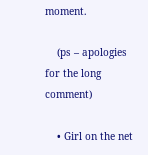moment.

    (ps – apologies for the long comment)

    • Girl on the net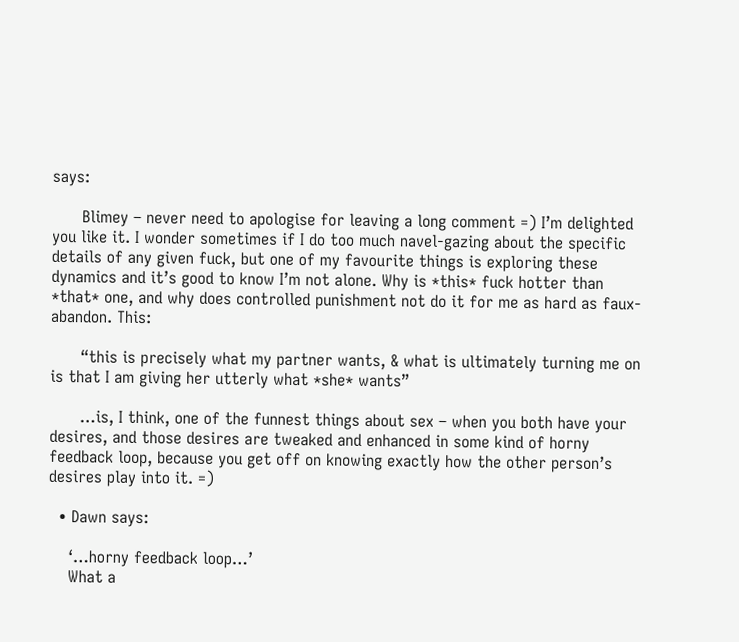says:

      Blimey – never need to apologise for leaving a long comment =) I’m delighted you like it. I wonder sometimes if I do too much navel-gazing about the specific details of any given fuck, but one of my favourite things is exploring these dynamics and it’s good to know I’m not alone. Why is *this* fuck hotter than *that* one, and why does controlled punishment not do it for me as hard as faux-abandon. This:

      “this is precisely what my partner wants, & what is ultimately turning me on is that I am giving her utterly what *she* wants”

      …is, I think, one of the funnest things about sex – when you both have your desires, and those desires are tweaked and enhanced in some kind of horny feedback loop, because you get off on knowing exactly how the other person’s desires play into it. =)

  • Dawn says:

    ‘…horny feedback loop…’
    What a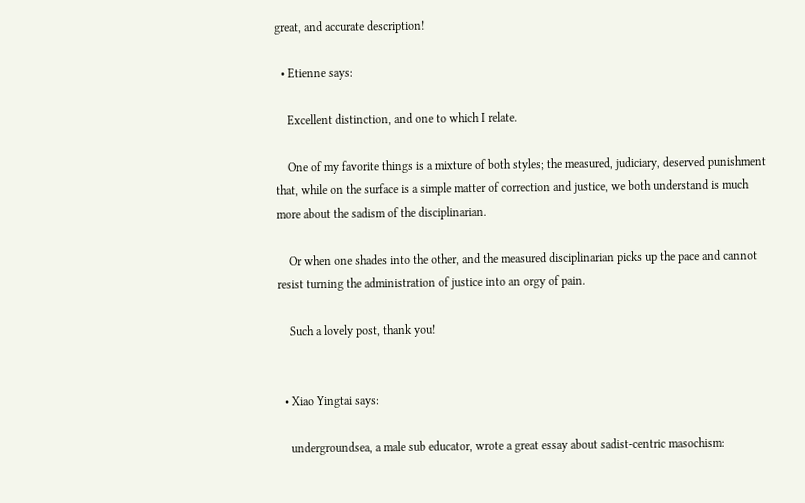great, and accurate description!

  • Etienne says:

    Excellent distinction, and one to which I relate.

    One of my favorite things is a mixture of both styles; the measured, judiciary, deserved punishment that, while on the surface is a simple matter of correction and justice, we both understand is much more about the sadism of the disciplinarian.

    Or when one shades into the other, and the measured disciplinarian picks up the pace and cannot resist turning the administration of justice into an orgy of pain.

    Such a lovely post, thank you!


  • Xiao Yingtai says:

    undergroundsea, a male sub educator, wrote a great essay about sadist-centric masochism: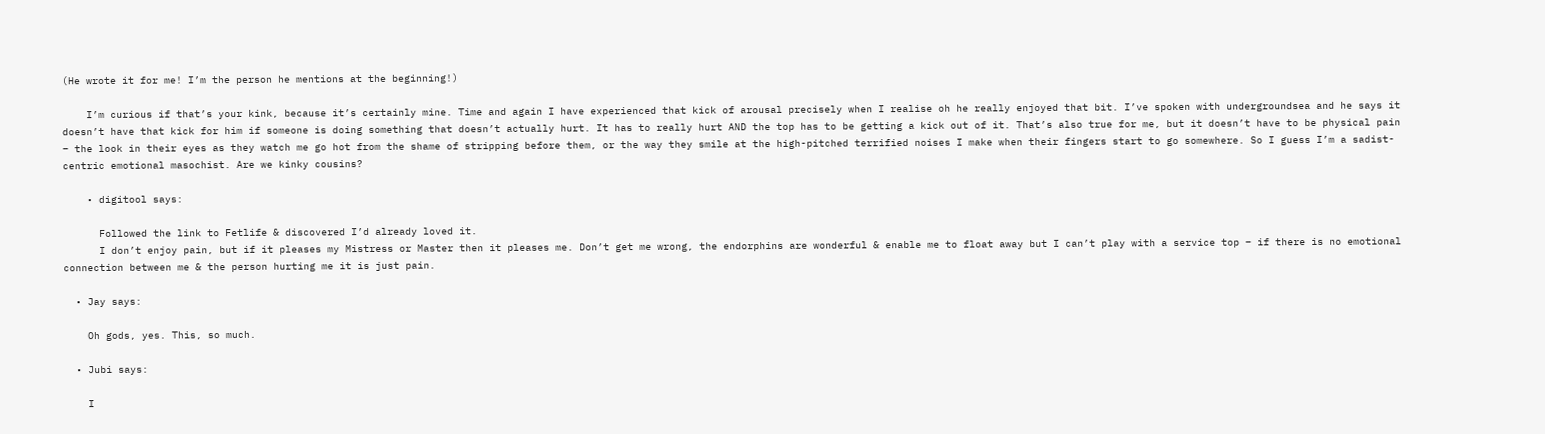(He wrote it for me! I’m the person he mentions at the beginning!)

    I’m curious if that’s your kink, because it’s certainly mine. Time and again I have experienced that kick of arousal precisely when I realise oh he really enjoyed that bit. I’ve spoken with undergroundsea and he says it doesn’t have that kick for him if someone is doing something that doesn’t actually hurt. It has to really hurt AND the top has to be getting a kick out of it. That’s also true for me, but it doesn’t have to be physical pain – the look in their eyes as they watch me go hot from the shame of stripping before them, or the way they smile at the high-pitched terrified noises I make when their fingers start to go somewhere. So I guess I’m a sadist-centric emotional masochist. Are we kinky cousins?

    • digitool says:

      Followed the link to Fetlife & discovered I’d already loved it.
      I don’t enjoy pain, but if it pleases my Mistress or Master then it pleases me. Don’t get me wrong, the endorphins are wonderful & enable me to float away but I can’t play with a service top – if there is no emotional connection between me & the person hurting me it is just pain.

  • Jay says:

    Oh gods, yes. This, so much.

  • Jubi says:

    I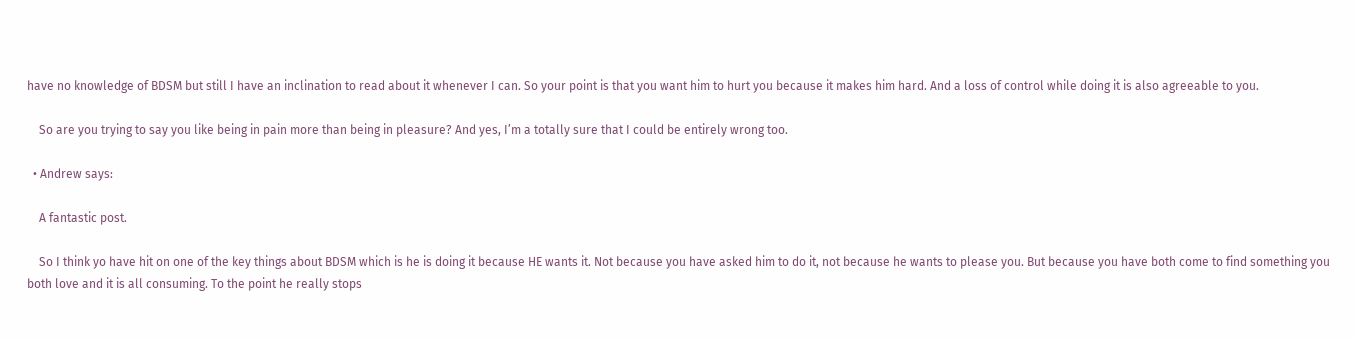have no knowledge of BDSM but still I have an inclination to read about it whenever I can. So your point is that you want him to hurt you because it makes him hard. And a loss of control while doing it is also agreeable to you.

    So are you trying to say you like being in pain more than being in pleasure? And yes, I’m a totally sure that I could be entirely wrong too.

  • Andrew says:

    A fantastic post.

    So I think yo have hit on one of the key things about BDSM which is he is doing it because HE wants it. Not because you have asked him to do it, not because he wants to please you. But because you have both come to find something you both love and it is all consuming. To the point he really stops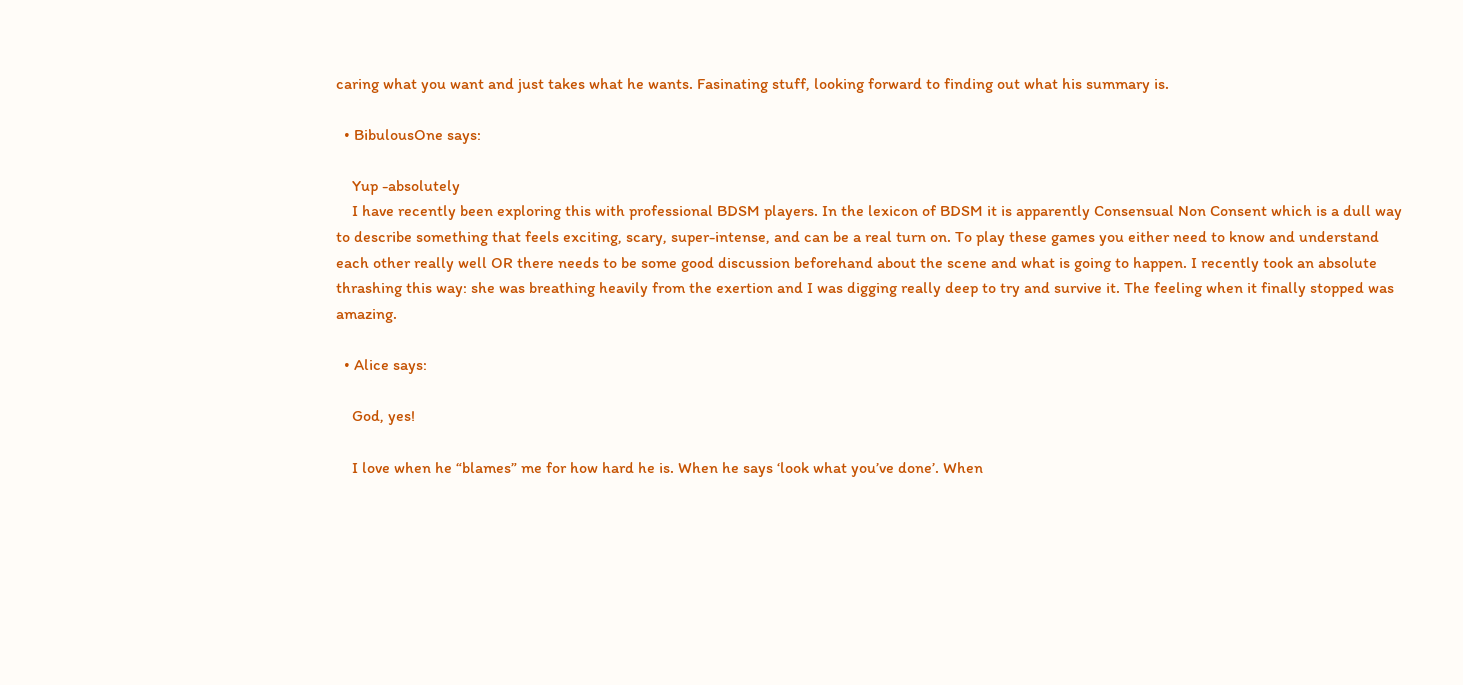caring what you want and just takes what he wants. Fasinating stuff, looking forward to finding out what his summary is.

  • BibulousOne says:

    Yup -absolutely
    I have recently been exploring this with professional BDSM players. In the lexicon of BDSM it is apparently Consensual Non Consent which is a dull way to describe something that feels exciting, scary, super-intense, and can be a real turn on. To play these games you either need to know and understand each other really well OR there needs to be some good discussion beforehand about the scene and what is going to happen. I recently took an absolute thrashing this way: she was breathing heavily from the exertion and I was digging really deep to try and survive it. The feeling when it finally stopped was amazing.

  • Alice says:

    God, yes!

    I love when he “blames” me for how hard he is. When he says ‘look what you’ve done’. When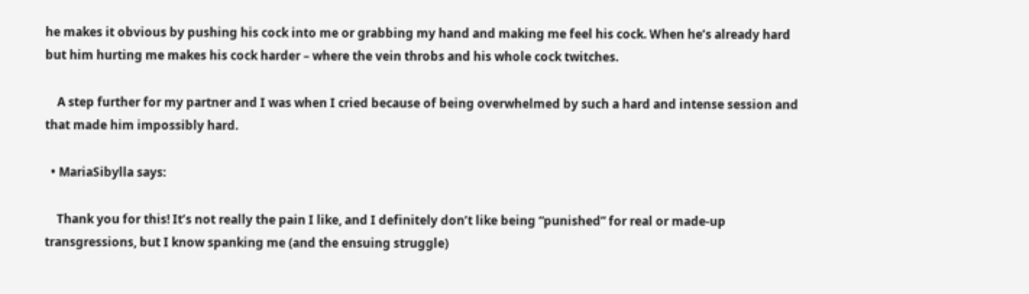he makes it obvious by pushing his cock into me or grabbing my hand and making me feel his cock. When he’s already hard but him hurting me makes his cock harder – where the vein throbs and his whole cock twitches.

    A step further for my partner and I was when I cried because of being overwhelmed by such a hard and intense session and that made him impossibly hard.

  • MariaSibylla says:

    Thank you for this! It’s not really the pain I like, and I definitely don’t like being “punished” for real or made-up transgressions, but I know spanking me (and the ensuing struggle)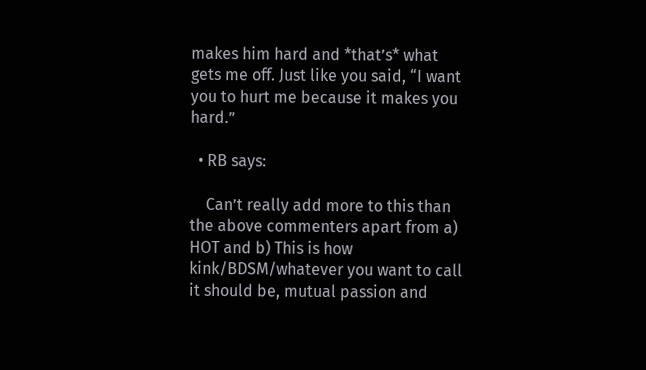makes him hard and *that’s* what gets me off. Just like you said, “I want you to hurt me because it makes you hard.”

  • RB says:

    Can’t really add more to this than the above commenters apart from a) HOT and b) This is how kink/BDSM/whatever you want to call it should be, mutual passion and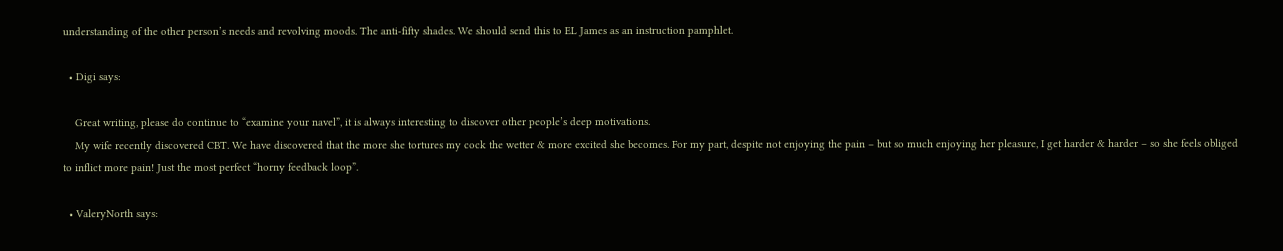understanding of the other person’s needs and revolving moods. The anti-fifty shades. We should send this to EL James as an instruction pamphlet.

  • Digi says:

    Great writing, please do continue to “examine your navel”, it is always interesting to discover other people’s deep motivations.
    My wife recently discovered CBT. We have discovered that the more she tortures my cock the wetter & more excited she becomes. For my part, despite not enjoying the pain – but so much enjoying her pleasure, I get harder & harder – so she feels obliged to inflict more pain! Just the most perfect “horny feedback loop”.

  • ValeryNorth says: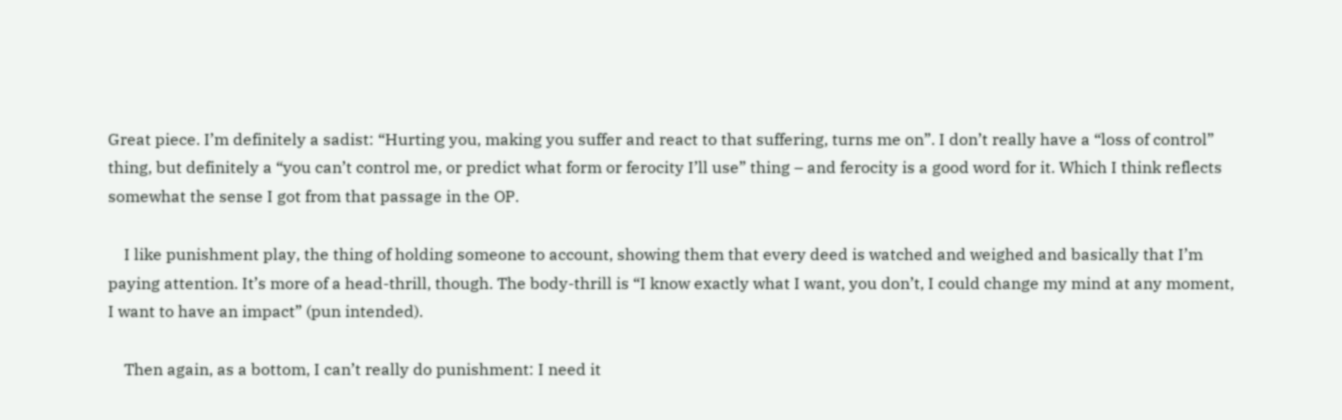Great piece. I’m definitely a sadist: “Hurting you, making you suffer and react to that suffering, turns me on”. I don’t really have a “loss of control” thing, but definitely a “you can’t control me, or predict what form or ferocity I’ll use” thing – and ferocity is a good word for it. Which I think reflects somewhat the sense I got from that passage in the OP.

    I like punishment play, the thing of holding someone to account, showing them that every deed is watched and weighed and basically that I’m paying attention. It’s more of a head-thrill, though. The body-thrill is “I know exactly what I want, you don’t, I could change my mind at any moment, I want to have an impact” (pun intended).

    Then again, as a bottom, I can’t really do punishment: I need it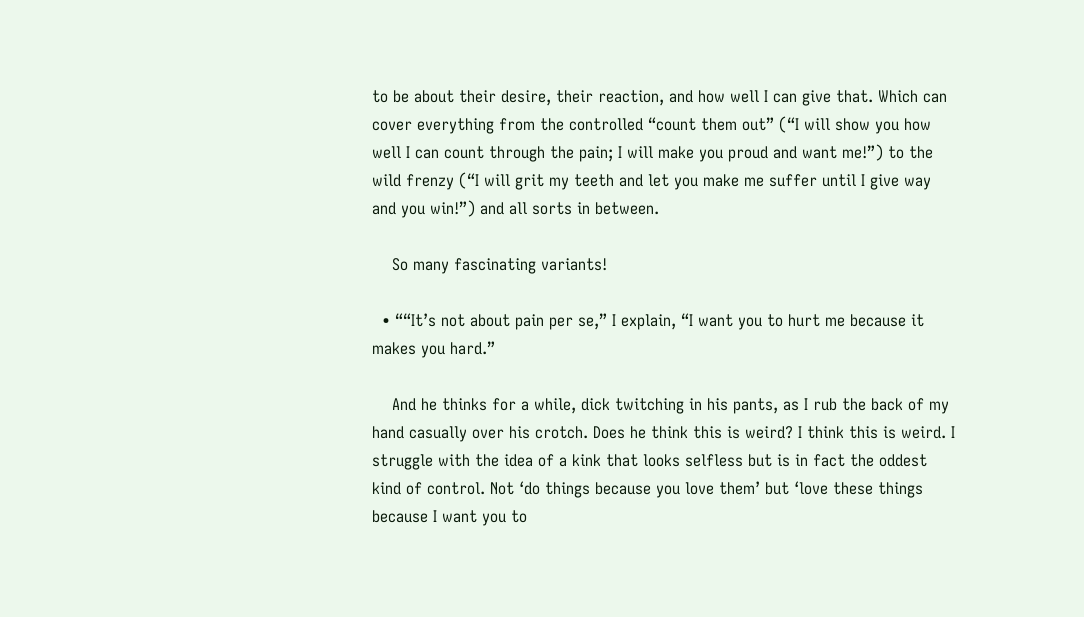to be about their desire, their reaction, and how well I can give that. Which can cover everything from the controlled “count them out” (“I will show you how well I can count through the pain; I will make you proud and want me!”) to the wild frenzy (“I will grit my teeth and let you make me suffer until I give way and you win!”) and all sorts in between.

    So many fascinating variants!

  • ““It’s not about pain per se,” I explain, “I want you to hurt me because it makes you hard.”

    And he thinks for a while, dick twitching in his pants, as I rub the back of my hand casually over his crotch. Does he think this is weird? I think this is weird. I struggle with the idea of a kink that looks selfless but is in fact the oddest kind of control. Not ‘do things because you love them’ but ‘love these things because I want you to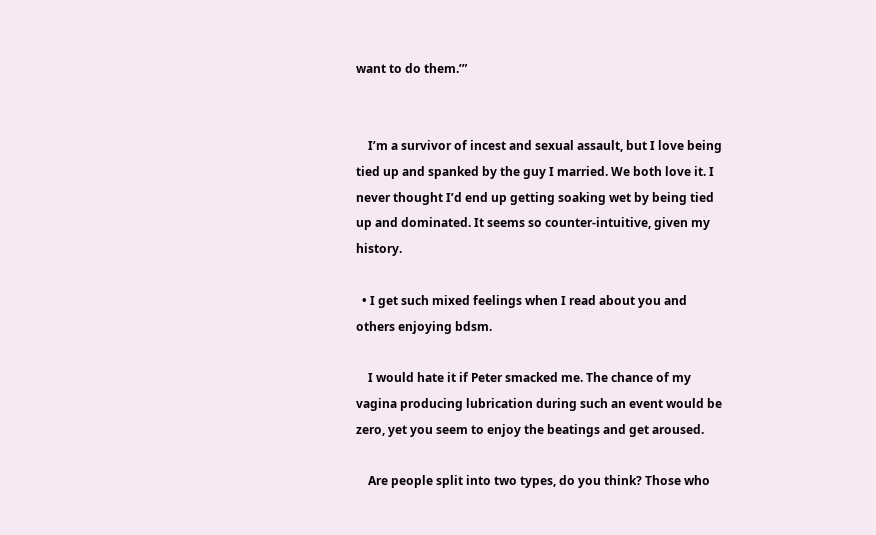want to do them.’”


    I’m a survivor of incest and sexual assault, but I love being tied up and spanked by the guy I married. We both love it. I never thought I’d end up getting soaking wet by being tied up and dominated. It seems so counter-intuitive, given my history.

  • I get such mixed feelings when I read about you and others enjoying bdsm.

    I would hate it if Peter smacked me. The chance of my vagina producing lubrication during such an event would be zero, yet you seem to enjoy the beatings and get aroused.

    Are people split into two types, do you think? Those who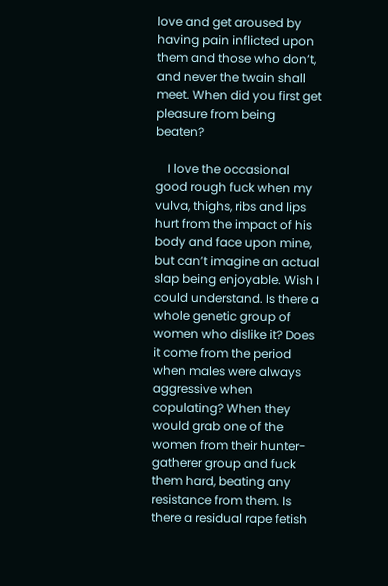love and get aroused by having pain inflicted upon them and those who don’t, and never the twain shall meet. When did you first get pleasure from being beaten?

    I love the occasional good rough fuck when my vulva, thighs, ribs and lips hurt from the impact of his body and face upon mine, but can’t imagine an actual slap being enjoyable. Wish I could understand. Is there a whole genetic group of women who dislike it? Does it come from the period when males were always aggressive when copulating? When they would grab one of the women from their hunter-gatherer group and fuck them hard, beating any resistance from them. Is there a residual rape fetish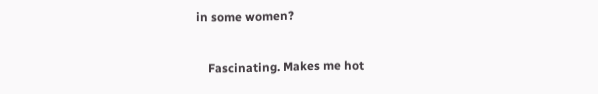in some women?

    Fascinating. Makes me hot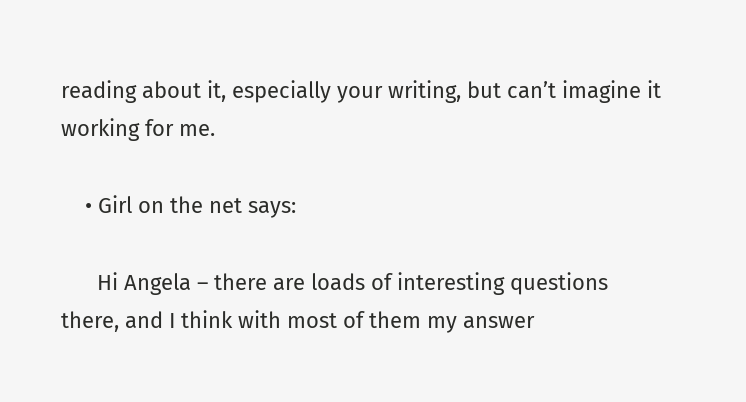reading about it, especially your writing, but can’t imagine it working for me.

    • Girl on the net says:

      Hi Angela – there are loads of interesting questions there, and I think with most of them my answer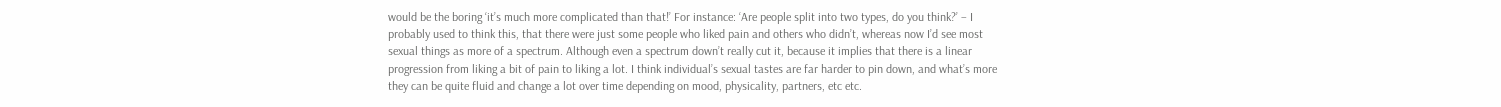would be the boring ‘it’s much more complicated than that!’ For instance: ‘Are people split into two types, do you think?’ – I probably used to think this, that there were just some people who liked pain and others who didn’t, whereas now I’d see most sexual things as more of a spectrum. Although even a spectrum down’t really cut it, because it implies that there is a linear progression from liking a bit of pain to liking a lot. I think individual’s sexual tastes are far harder to pin down, and what’s more they can be quite fluid and change a lot over time depending on mood, physicality, partners, etc etc.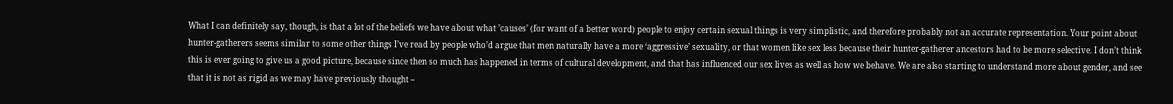What I can definitely say, though, is that a lot of the beliefs we have about what ’causes’ (for want of a better word) people to enjoy certain sexual things is very simplistic, and therefore probably not an accurate representation. Your point about hunter-gatherers seems similar to some other things I’ve read by people who’d argue that men naturally have a more ‘aggressive’ sexuality, or that women like sex less because their hunter-gatherer ancestors had to be more selective. I don’t think this is ever going to give us a good picture, because since then so much has happened in terms of cultural development, and that has influenced our sex lives as well as how we behave. We are also starting to understand more about gender, and see that it is not as rigid as we may have previously thought –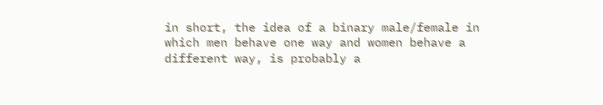in short, the idea of a binary male/female in which men behave one way and women behave a different way, is probably a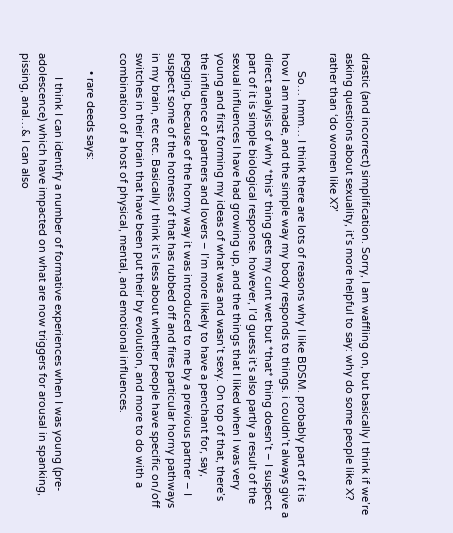drastic (and incorrect) simplification. Sorry, I am waffling on, but basically I think if we’re asking questions about sexuality, it’s more helpful to say: why do some people like X? rather than ‘do women like X?’

      So… hmm… I think there are lots of reasons why I like BDSM. probably part of it is how I am made, and the simple way my body responds to things. i couldn’t always give a direct analysis of why *this* thing gets my cunt wet but *that* thing doesn’t – I suspect part of it is simple biological response. however, I’d guess it’s also partly a result of the sexual influences I have had growing up, and the things that I liked when I was very young and first forming my ideas of what was and wasn’t sexy. On top of that, there’s the influence of partners and lovers – I’m more likely to have a penchant for, say, pegging, because of the horny way it was introduced to me by a previous partner – I suspect some of the hotness of that has rubbed off and fires particular horny pathways in my brain, etc etc. Basically I think it’s less about whether people have specific on/off switches in their brain that have been put their by evolution, and more to do with a combination of a host of physical, mental, and emotional influences.

      • rare deeds says:

        I think I can identify a number of formative experiences when I was young (pre-adolescence) which have impacted on what are now triggers for arousal in spanking, pissing, anal…& I can also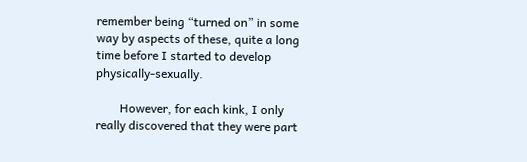remember being “turned on” in some way by aspects of these, quite a long time before I started to develop physically-sexually.

        However, for each kink, I only really discovered that they were part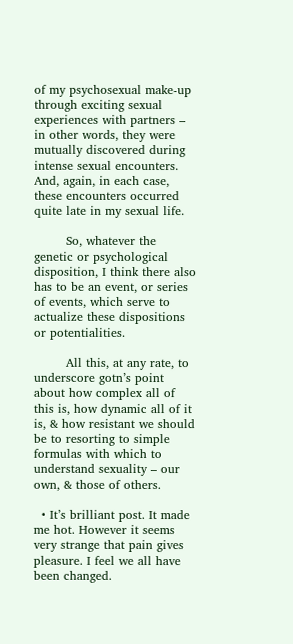of my psychosexual make-up through exciting sexual experiences with partners – in other words, they were mutually discovered during intense sexual encounters. And, again, in each case, these encounters occurred quite late in my sexual life.

        So, whatever the genetic or psychological disposition, I think there also has to be an event, or series of events, which serve to actualize these dispositions or potentialities.

        All this, at any rate, to underscore gotn’s point about how complex all of this is, how dynamic all of it is, & how resistant we should be to resorting to simple formulas with which to understand sexuality – our own, & those of others.

  • It’s brilliant post. It made me hot. However it seems very strange that pain gives pleasure. I feel we all have been changed.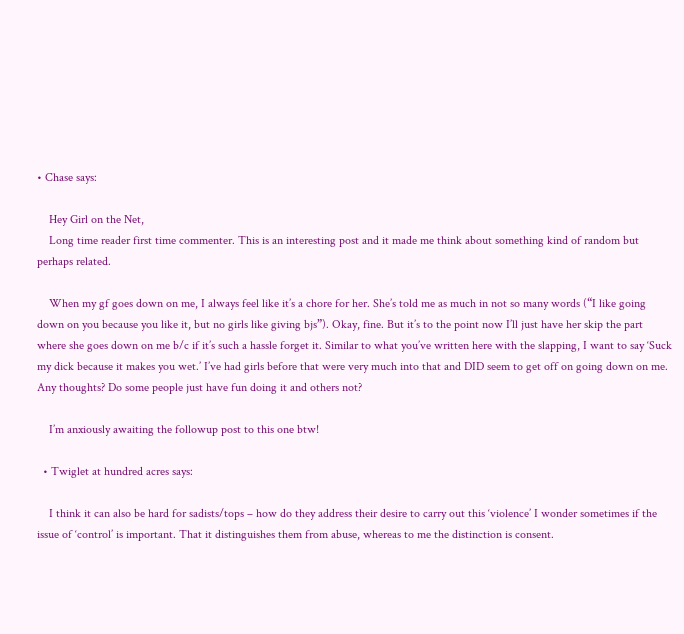• Chase says:

    Hey Girl on the Net,
    Long time reader first time commenter. This is an interesting post and it made me think about something kind of random but perhaps related.

    When my gf goes down on me, I always feel like it’s a chore for her. She’s told me as much in not so many words (“I like going down on you because you like it, but no girls like giving bjs”). Okay, fine. But it’s to the point now I’ll just have her skip the part where she goes down on me b/c if it’s such a hassle forget it. Similar to what you’ve written here with the slapping, I want to say ‘Suck my dick because it makes you wet.’ I’ve had girls before that were very much into that and DID seem to get off on going down on me. Any thoughts? Do some people just have fun doing it and others not?

    I’m anxiously awaiting the followup post to this one btw!

  • Twiglet at hundred acres says:

    I think it can also be hard for sadists/tops – how do they address their desire to carry out this ‘violence’ I wonder sometimes if the issue of ‘control’ is important. That it distinguishes them from abuse, whereas to me the distinction is consent.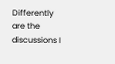Differently are the discussions I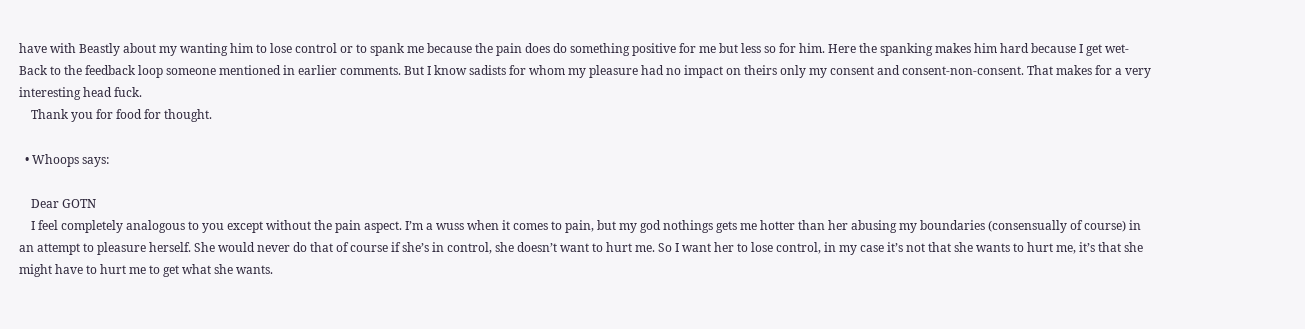have with Beastly about my wanting him to lose control or to spank me because the pain does do something positive for me but less so for him. Here the spanking makes him hard because I get wet- Back to the feedback loop someone mentioned in earlier comments. But I know sadists for whom my pleasure had no impact on theirs only my consent and consent-non-consent. That makes for a very interesting head fuck.
    Thank you for food for thought.

  • Whoops says:

    Dear GOTN
    I feel completely analogous to you except without the pain aspect. I’m a wuss when it comes to pain, but my god nothings gets me hotter than her abusing my boundaries (consensually of course) in an attempt to pleasure herself. She would never do that of course if she’s in control, she doesn’t want to hurt me. So I want her to lose control, in my case it’s not that she wants to hurt me, it’s that she might have to hurt me to get what she wants.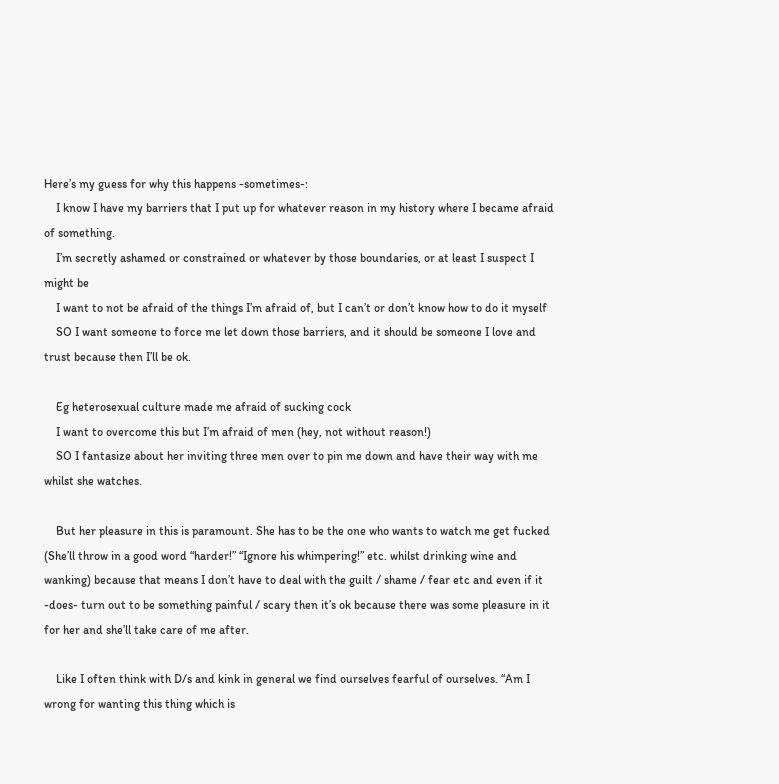Here’s my guess for why this happens -sometimes-:
    I know I have my barriers that I put up for whatever reason in my history where I became afraid of something.
    I’m secretly ashamed or constrained or whatever by those boundaries, or at least I suspect I might be
    I want to not be afraid of the things I’m afraid of, but I can’t or don’t know how to do it myself
    SO I want someone to force me let down those barriers, and it should be someone I love and trust because then I’ll be ok.

    Eg heterosexual culture made me afraid of sucking cock
    I want to overcome this but I’m afraid of men (hey, not without reason!)
    SO I fantasize about her inviting three men over to pin me down and have their way with me whilst she watches.

    But her pleasure in this is paramount. She has to be the one who wants to watch me get fucked (She’ll throw in a good word “harder!” “Ignore his whimpering!” etc. whilst drinking wine and wanking) because that means I don’t have to deal with the guilt / shame / fear etc and even if it -does- turn out to be something painful / scary then it’s ok because there was some pleasure in it for her and she’ll take care of me after.

    Like I often think with D/s and kink in general we find ourselves fearful of ourselves. “Am I wrong for wanting this thing which is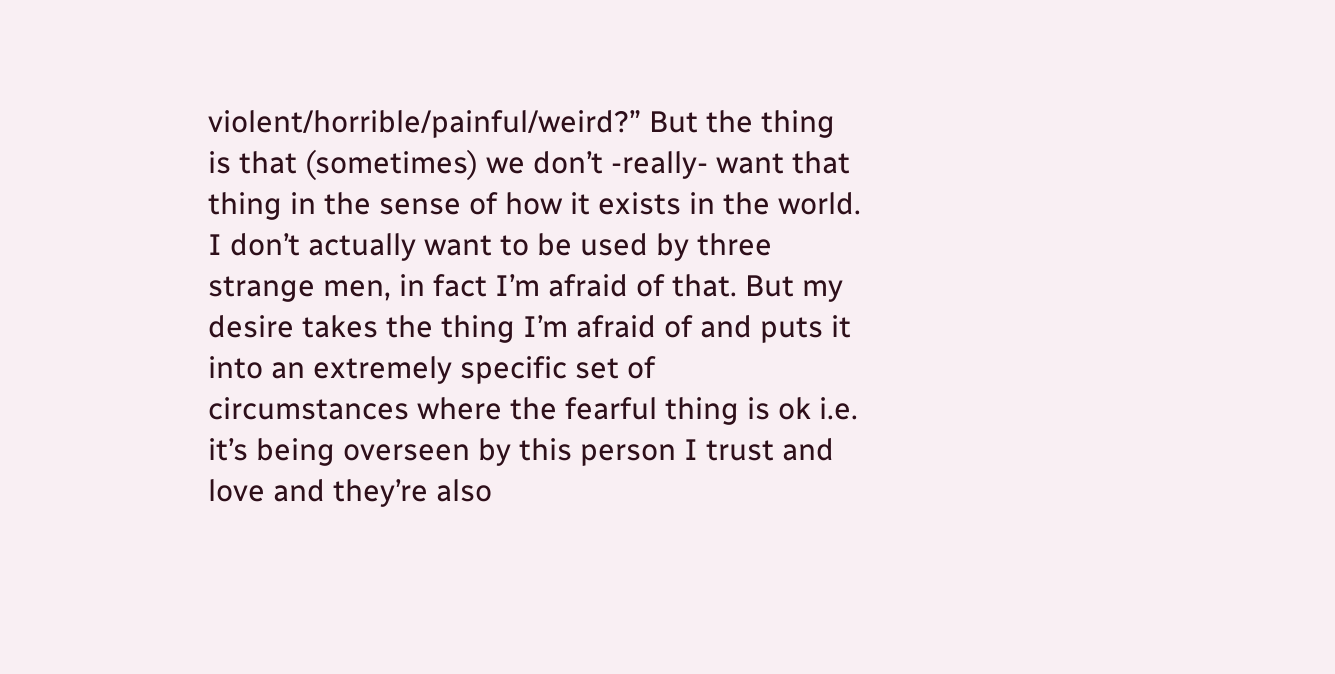violent/horrible/painful/weird?” But the thing is that (sometimes) we don’t -really- want that thing in the sense of how it exists in the world. I don’t actually want to be used by three strange men, in fact I’m afraid of that. But my desire takes the thing I’m afraid of and puts it into an extremely specific set of circumstances where the fearful thing is ok i.e. it’s being overseen by this person I trust and love and they’re also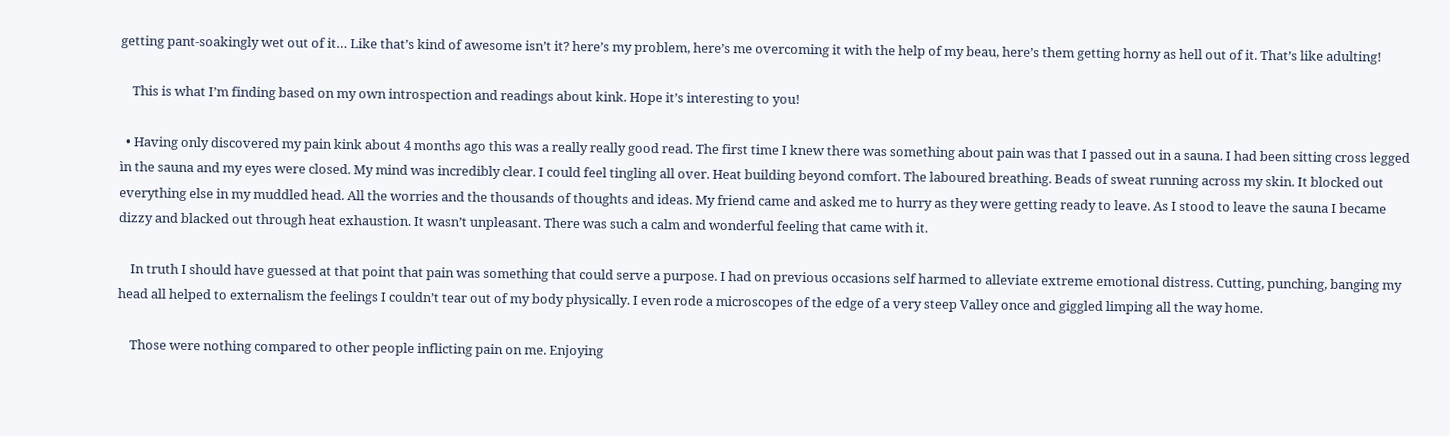getting pant-soakingly wet out of it… Like that’s kind of awesome isn’t it? here’s my problem, here’s me overcoming it with the help of my beau, here’s them getting horny as hell out of it. That’s like adulting!

    This is what I’m finding based on my own introspection and readings about kink. Hope it’s interesting to you!

  • Having only discovered my pain kink about 4 months ago this was a really really good read. The first time I knew there was something about pain was that I passed out in a sauna. I had been sitting cross legged ìn the sauna and my eyes were closed. My mind was incredibly clear. I could feel tingling all over. Heat building beyond comfort. The laboured breathing. Beads of sweat running across my skin. It blocked out everything else in my muddled head. All the worries and the thousands of thoughts and ideas. My friend came and asked me to hurry as they were getting ready to leave. As I stood to leave the sauna I became dizzy and blacked out through heat exhaustion. It wasn’t unpleasant. There was such a calm and wonderful feeling that came with it.

    In truth I should have guessed at that point that pain was something that could serve a purpose. I had on previous occasions self harmed to alleviate extreme emotional distress. Cutting, punching, banging my head all helped to externalism the feelings I couldn’t tear out of my body physically. I even rode a microscopes of the edge of a very steep Valley once and giggled limping all the way home.

    Those were nothing compared to other people inflicting pain on me. Enjoying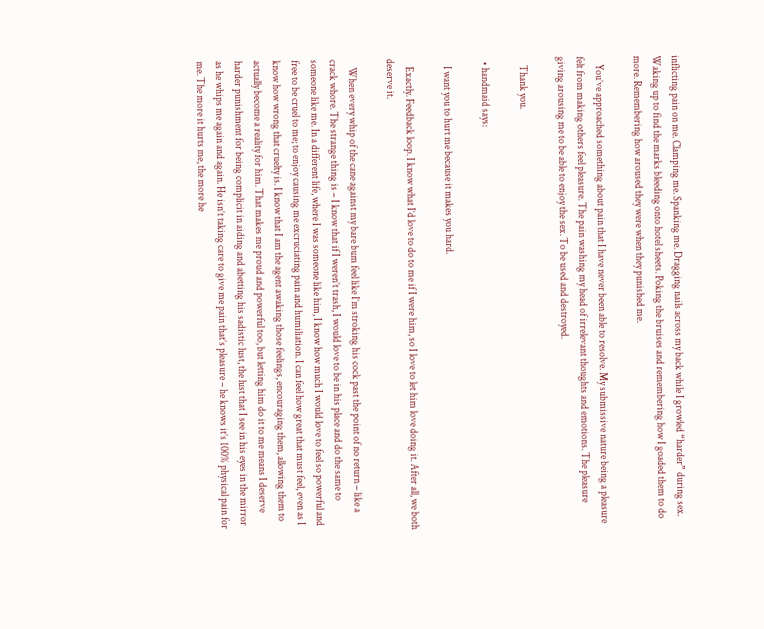inflicting pain on me. Clamping me. Spanking me. Dragging nails across my back while I growled “harder” during sex. Waking up to find the marks bleeding onto hotel sheets. Poking the bruises and remembering how I goaded them to do more. Remembering how aroused they were when they punished me.

    You’ve approached something about pain that I have never been able to resolve. My submissive nature being a pleasure felt from making others feel pleasure. The pain washing my head of irrelevant thoughts and emotions. The pleasure giving arousing me to be able to enjoy the sex. To be used and destroyed.

    Thank you.

  • handmaid says:

    I want you to hurt me because it makes you hard.

    Exactly. Feedback loop. I know what I’d love to do to me if I were him, so I love to let him love doing it. After all, we both deserve it.

    When every whip of the cane against my bare bum feel like I’m stroking his cock past the point of no return – like a crack whore. The strange thing is – I know that if I weren’t trash, I would love to be in his place and do the same to someone like me. In a different life, where I was someone like him, I know how much I would love to feel so powerful and free to be cruel to me; to enjoy causing me excruciating pain and humiliation. I can feel how great that must feel, even as I know how wrong that cruelty is. I know that I am the agent awaking those feelings, encouraging them, allowing them to actually become a reality for him. That makes me proud and powerful too, but letting him do it to me means I deserve harder punishment for being complicit in aiding and abetting his sadistic lust, the lust that I see in his eyes in the mirror as he whips me again and again. He isn’t taking care to give me pain that’s pleasure – he knows it’s 100% physical pain for me. The more it hurts me, the more he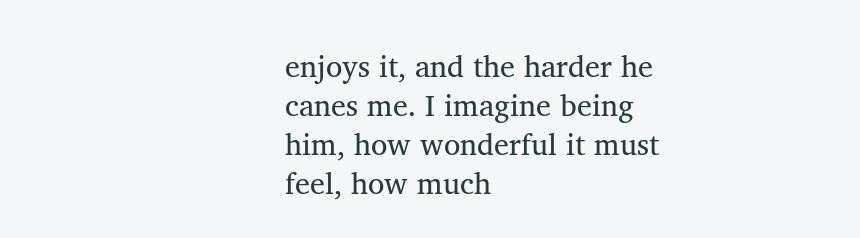enjoys it, and the harder he canes me. I imagine being him, how wonderful it must feel, how much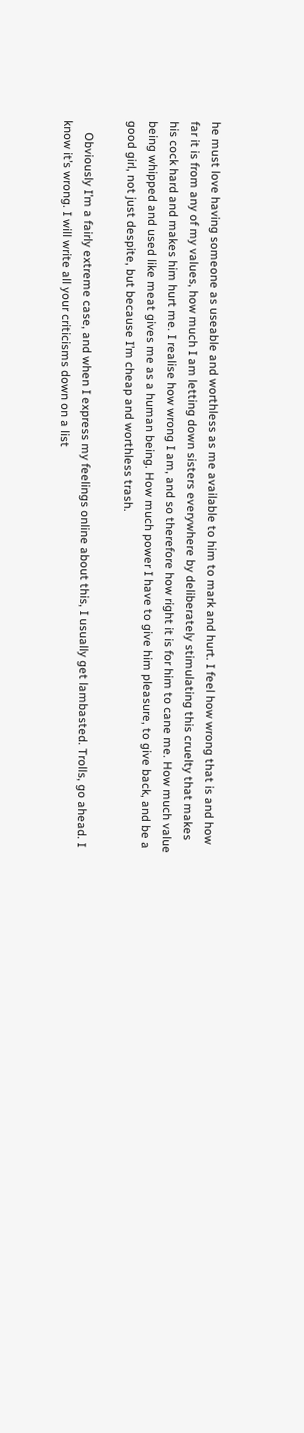he must love having someone as useable and worthless as me available to him to mark and hurt. I feel how wrong that is and how far it is from any of my values, how much I am letting down sisters everywhere by deliberately stimulating this cruelty that makes his cock hard and makes him hurt me. I realise how wrong I am, and so therefore how right it is for him to cane me. How much value being whipped and used like meat gives me as a human being. How much power I have to give him pleasure, to give back, and be a good girl, not just despite, but because I’m cheap and worthless trash.

    Obviously I’m a fairly extreme case, and when I express my feelings online about this, I usually get lambasted. Trolls, go ahead. I know it’s wrong. I will write all your criticisms down on a list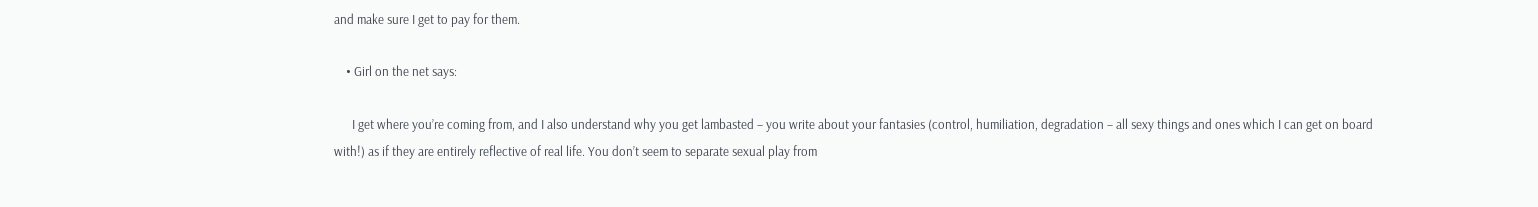and make sure I get to pay for them.

    • Girl on the net says:

      I get where you’re coming from, and I also understand why you get lambasted – you write about your fantasies (control, humiliation, degradation – all sexy things and ones which I can get on board with!) as if they are entirely reflective of real life. You don’t seem to separate sexual play from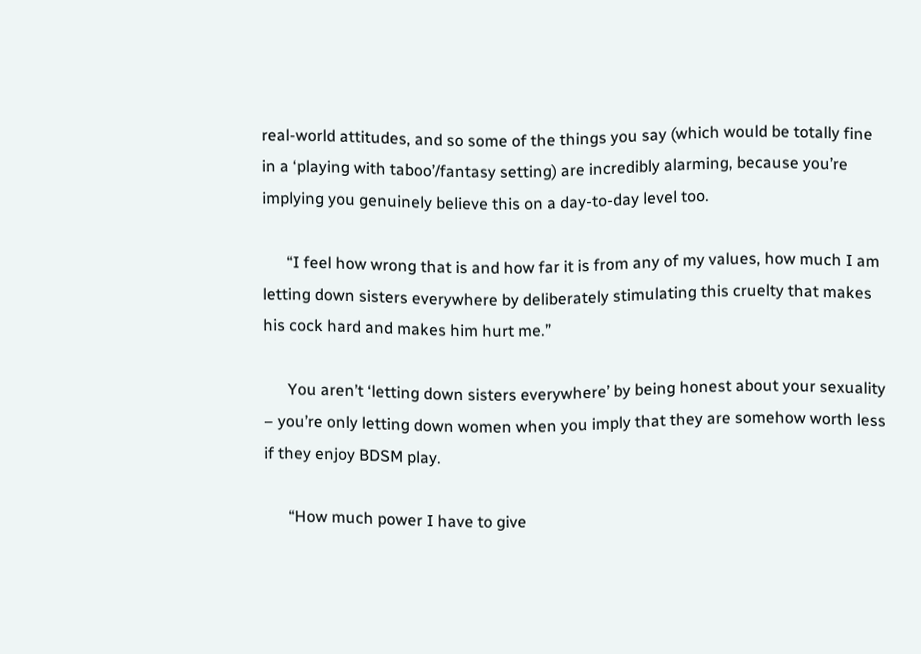real-world attitudes, and so some of the things you say (which would be totally fine in a ‘playing with taboo’/fantasy setting) are incredibly alarming, because you’re implying you genuinely believe this on a day-to-day level too.

      “I feel how wrong that is and how far it is from any of my values, how much I am letting down sisters everywhere by deliberately stimulating this cruelty that makes his cock hard and makes him hurt me.”

      You aren’t ‘letting down sisters everywhere’ by being honest about your sexuality – you’re only letting down women when you imply that they are somehow worth less if they enjoy BDSM play.

      “How much power I have to give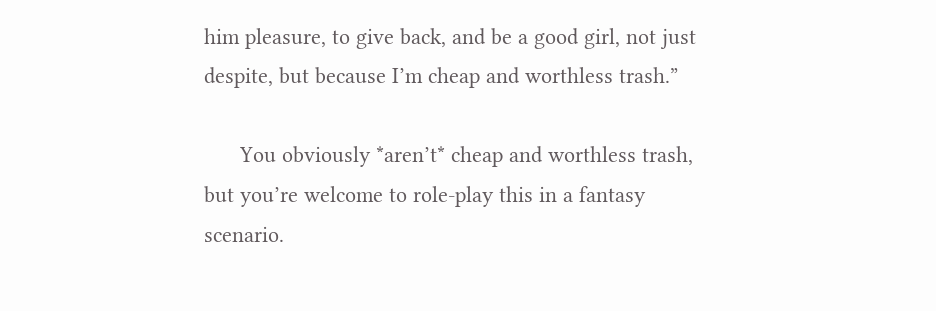him pleasure, to give back, and be a good girl, not just despite, but because I’m cheap and worthless trash.”

      You obviously *aren’t* cheap and worthless trash, but you’re welcome to role-play this in a fantasy scenario.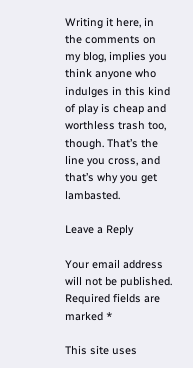Writing it here, in the comments on my blog, implies you think anyone who indulges in this kind of play is cheap and worthless trash too, though. That’s the line you cross, and that’s why you get lambasted.

Leave a Reply

Your email address will not be published. Required fields are marked *

This site uses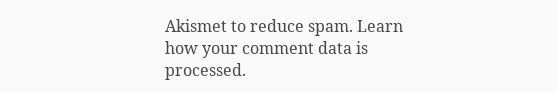Akismet to reduce spam. Learn how your comment data is processed.